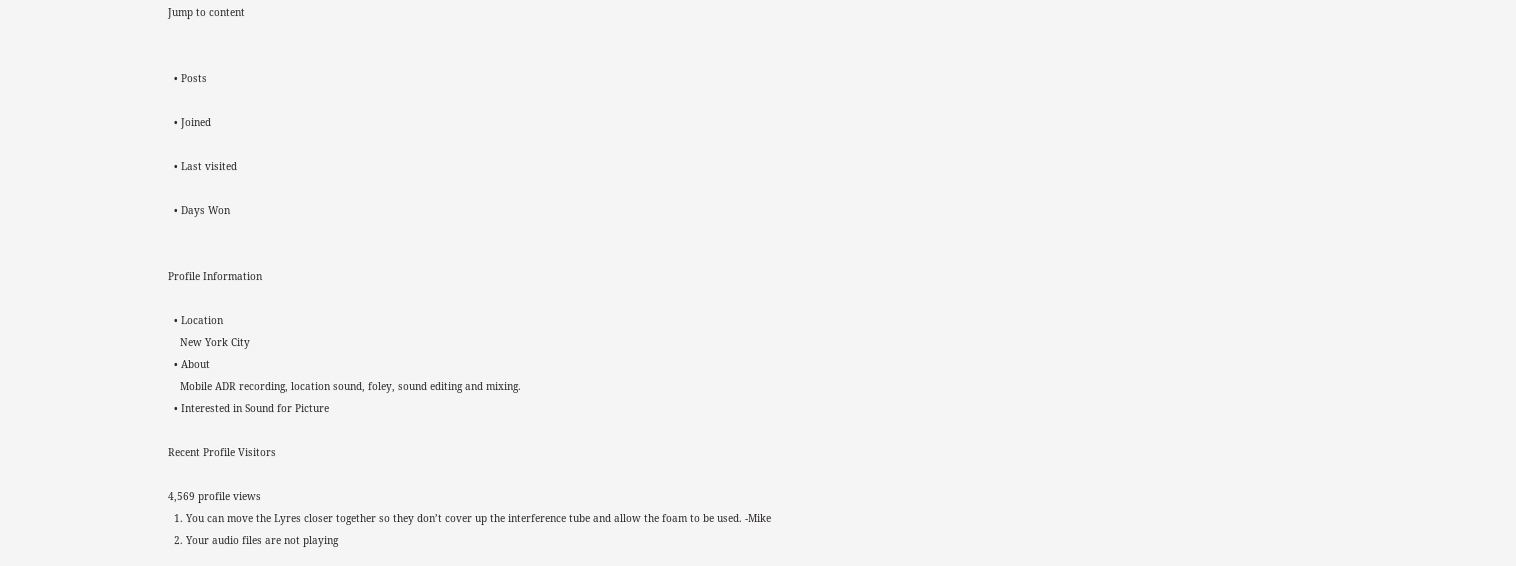Jump to content


  • Posts

  • Joined

  • Last visited

  • Days Won


Profile Information

  • Location
    New York City
  • About
    Mobile ADR recording, location sound, foley, sound editing and mixing.
  • Interested in Sound for Picture

Recent Profile Visitors

4,569 profile views
  1. You can move the Lyres closer together so they don’t cover up the interference tube and allow the foam to be used. -Mike
  2. Your audio files are not playing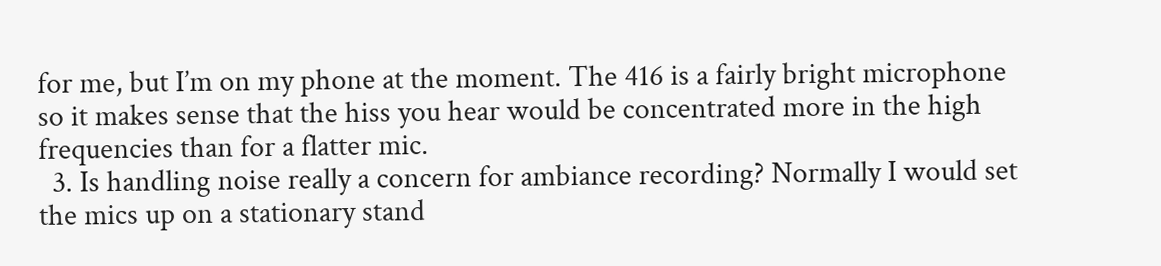for me, but I’m on my phone at the moment. The 416 is a fairly bright microphone so it makes sense that the hiss you hear would be concentrated more in the high frequencies than for a flatter mic.
  3. Is handling noise really a concern for ambiance recording? Normally I would set the mics up on a stationary stand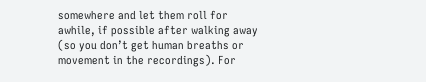somewhere and let them roll for awhile, if possible after walking away (so you don’t get human breaths or movement in the recordings). For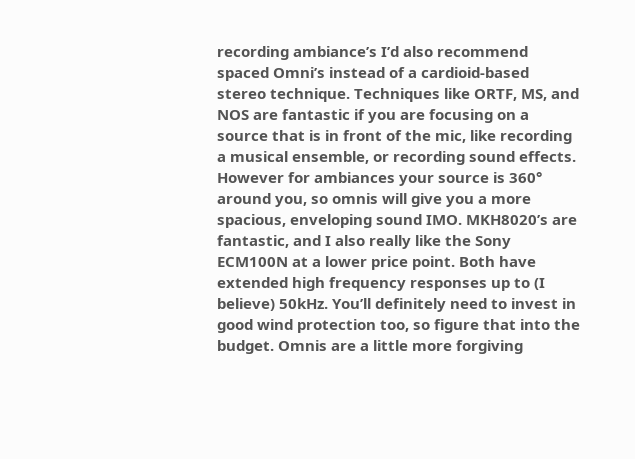recording ambiance’s I’d also recommend spaced Omni’s instead of a cardioid-based stereo technique. Techniques like ORTF, MS, and NOS are fantastic if you are focusing on a source that is in front of the mic, like recording a musical ensemble, or recording sound effects. However for ambiances your source is 360° around you, so omnis will give you a more spacious, enveloping sound IMO. MKH8020’s are fantastic, and I also really like the Sony ECM100N at a lower price point. Both have extended high frequency responses up to (I believe) 50kHz. You’ll definitely need to invest in good wind protection too, so figure that into the budget. Omnis are a little more forgiving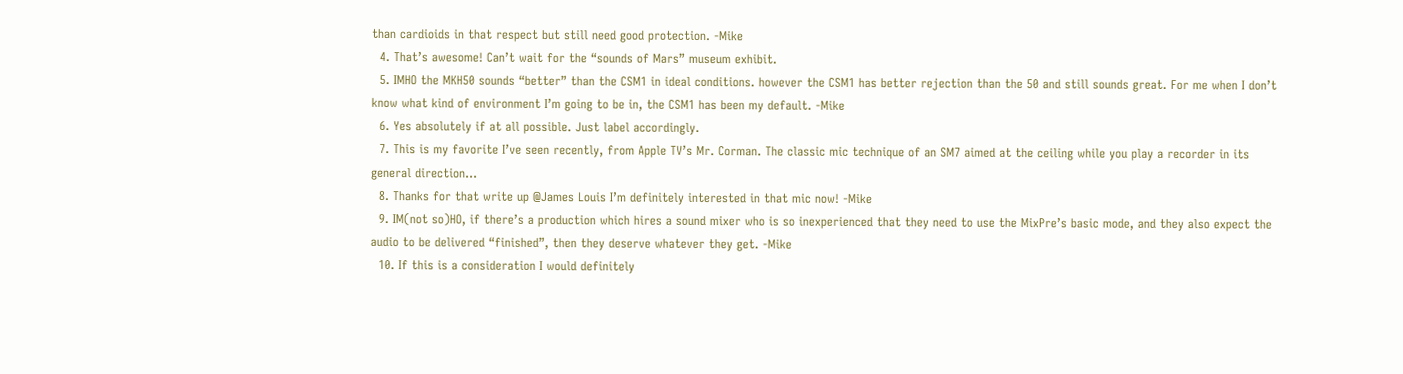than cardioids in that respect but still need good protection. -Mike
  4. That’s awesome! Can’t wait for the “sounds of Mars” museum exhibit.
  5. IMHO the MKH50 sounds “better” than the CSM1 in ideal conditions. however the CSM1 has better rejection than the 50 and still sounds great. For me when I don’t know what kind of environment I’m going to be in, the CSM1 has been my default. -Mike
  6. Yes absolutely if at all possible. Just label accordingly.
  7. This is my favorite I’ve seen recently, from Apple TV’s Mr. Corman. The classic mic technique of an SM7 aimed at the ceiling while you play a recorder in its general direction…
  8. Thanks for that write up @James Louis I’m definitely interested in that mic now! -Mike
  9. IM(not so)HO, if there’s a production which hires a sound mixer who is so inexperienced that they need to use the MixPre’s basic mode, and they also expect the audio to be delivered “finished”, then they deserve whatever they get. -Mike
  10. If this is a consideration I would definitely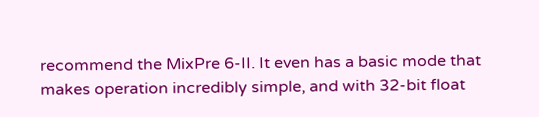recommend the MixPre 6-II. It even has a basic mode that makes operation incredibly simple, and with 32-bit float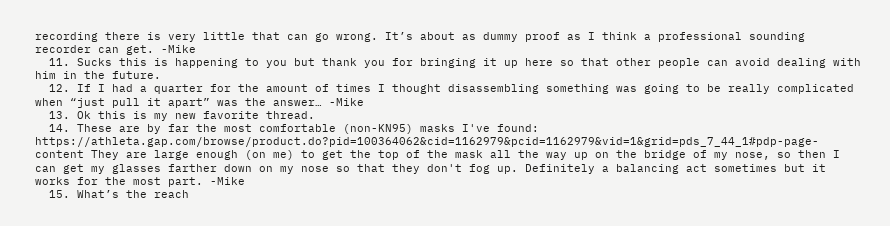recording there is very little that can go wrong. It’s about as dummy proof as I think a professional sounding recorder can get. -Mike
  11. Sucks this is happening to you but thank you for bringing it up here so that other people can avoid dealing with him in the future.
  12. If I had a quarter for the amount of times I thought disassembling something was going to be really complicated when “just pull it apart” was the answer… -Mike
  13. Ok this is my new favorite thread.
  14. These are by far the most comfortable (non-KN95) masks I've found: https://athleta.gap.com/browse/product.do?pid=100364062&cid=1162979&pcid=1162979&vid=1&grid=pds_7_44_1#pdp-page-content They are large enough (on me) to get the top of the mask all the way up on the bridge of my nose, so then I can get my glasses farther down on my nose so that they don't fog up. Definitely a balancing act sometimes but it works for the most part. -Mike
  15. What’s the reach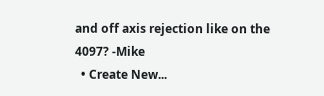and off axis rejection like on the 4097? -Mike
  • Create New...